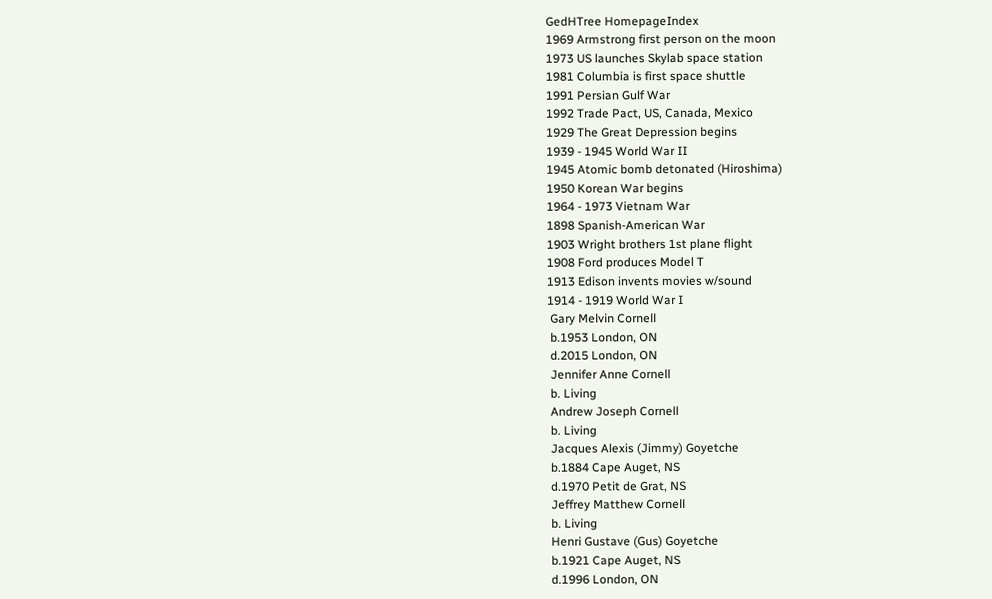GedHTree HomepageIndex
1969 Armstrong first person on the moon
1973 US launches Skylab space station
1981 Columbia is first space shuttle
1991 Persian Gulf War
1992 Trade Pact, US, Canada, Mexico
1929 The Great Depression begins
1939 - 1945 World War II
1945 Atomic bomb detonated (Hiroshima)
1950 Korean War begins
1964 - 1973 Vietnam War
1898 Spanish-American War
1903 Wright brothers 1st plane flight
1908 Ford produces Model T
1913 Edison invents movies w/sound
1914 - 1919 World War I
 Gary Melvin Cornell
 b.1953 London, ON
 d.2015 London, ON
 Jennifer Anne Cornell
 b. Living
 Andrew Joseph Cornell
 b. Living
 Jacques Alexis (Jimmy) Goyetche
 b.1884 Cape Auget, NS
 d.1970 Petit de Grat, NS
 Jeffrey Matthew Cornell
 b. Living
 Henri Gustave (Gus) Goyetche
 b.1921 Cape Auget, NS
 d.1996 London, ON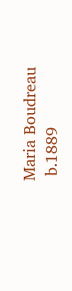Maria Boudreau
 b.1889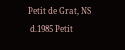Petit de Grat, NS
 d.1985 Petit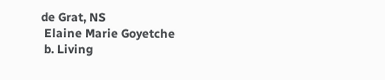de Grat, NS
 Elaine Marie Goyetche
 b. Living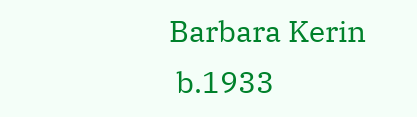Barbara Kerin
 b.1933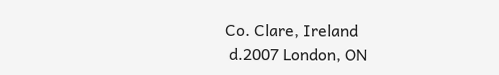Co. Clare, Ireland
 d.2007 London, ON